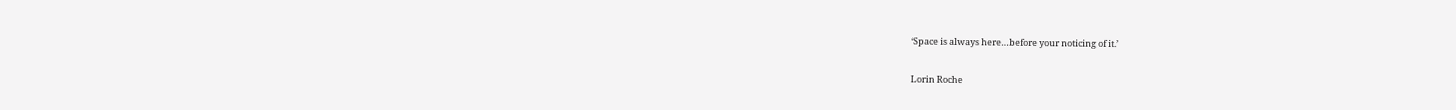‘Space is always here…before your noticing of it.’

Lorin Roche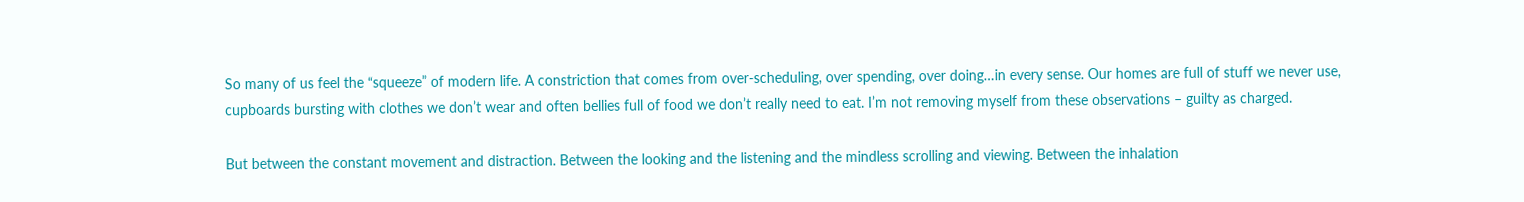So many of us feel the “squeeze” of modern life. A constriction that comes from over-scheduling, over spending, over doing…in every sense. Our homes are full of stuff we never use, cupboards bursting with clothes we don’t wear and often bellies full of food we don’t really need to eat. I’m not removing myself from these observations – guilty as charged.

But between the constant movement and distraction. Between the looking and the listening and the mindless scrolling and viewing. Between the inhalation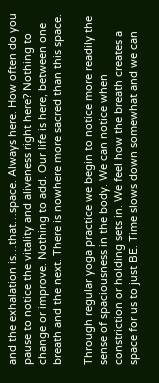and the exhalation is…that…space. Always here. How often do you pause to notice the vitality and aliveness right here? Nothing to change or improve. Nothing to add. Our life is here, between one breath and the next. There is nowhere more sacred than this space.

Through regular yoga practice we begin to notice more readily the sense of spaciousness in the body. We can notice when constriction or holding sets in. We feel how the breath creates a space for us to just BE. Time slows down somewhat and we can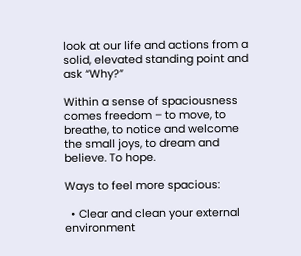look at our life and actions from a solid, elevated standing point and ask “Why?”

Within a sense of spaciousness comes freedom – to move, to breathe, to notice and welcome the small joys, to dream and believe. To hope.

Ways to feel more spacious:

  • Clear and clean your external environment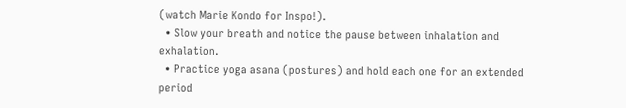(watch Marie Kondo for Inspo!).
  • Slow your breath and notice the pause between inhalation and exhalation.
  • Practice yoga asana (postures) and hold each one for an extended period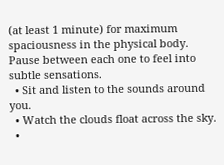(at least 1 minute) for maximum spaciousness in the physical body. Pause between each one to feel into subtle sensations.
  • Sit and listen to the sounds around you.
  • Watch the clouds float across the sky.
  •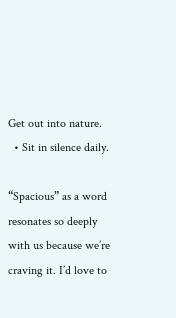Get out into nature.
  • Sit in silence daily.

“Spacious” as a word resonates so deeply with us because we’re craving it. I’d love to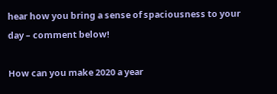hear how you bring a sense of spaciousness to your day – comment below!

How can you make 2020 a year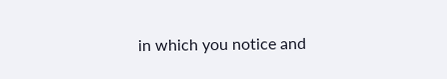in which you notice and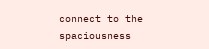connect to the spaciousness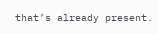that’s already present.